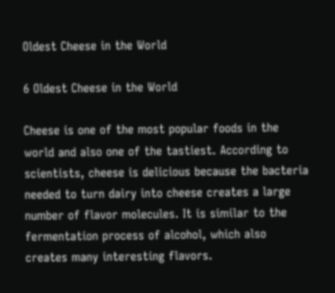Oldest Cheese in the World

6 Oldest Cheese in the World

Cheese is one of the most popular foods in the world and also one of the tastiest. According to scientists, cheese is delicious because the bacteria needed to turn dairy into cheese creates a large number of flavor molecules. It is similar to the fermentation process of alcohol, which also creates many interesting flavors.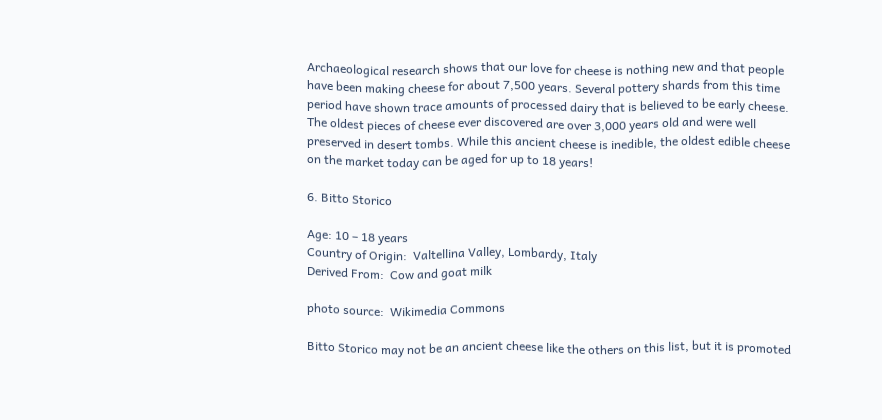Archaeological research shows that our love for cheese is nothing new and that people have been making cheese for about 7,500 years. Several pottery shards from this time period have shown trace amounts of processed dairy that is believed to be early cheese. The oldest pieces of cheese ever discovered are over 3,000 years old and were well preserved in desert tombs. While this ancient cheese is inedible, the oldest edible cheese on the market today can be aged for up to 18 years!

6. Bitto Storico

Age: 10 – 18 years
Country of Origin:  Valtellina Valley, Lombardy, Italy
Derived From:  Cow and goat milk

photo source:  Wikimedia Commons

Bitto Storico may not be an ancient cheese like the others on this list, but it is promoted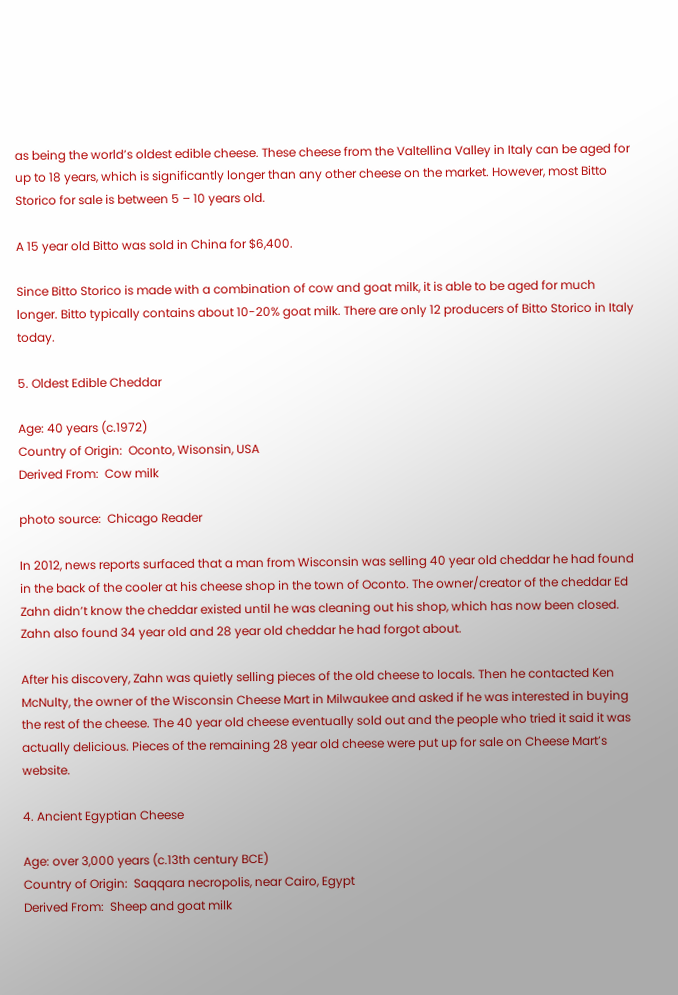as being the world’s oldest edible cheese. These cheese from the Valtellina Valley in Italy can be aged for up to 18 years, which is significantly longer than any other cheese on the market. However, most Bitto Storico for sale is between 5 – 10 years old.

A 15 year old Bitto was sold in China for $6,400.

Since Bitto Storico is made with a combination of cow and goat milk, it is able to be aged for much longer. Bitto typically contains about 10-20% goat milk. There are only 12 producers of Bitto Storico in Italy today.

5. Oldest Edible Cheddar

Age: 40 years (c.1972)
Country of Origin:  Oconto, Wisonsin, USA
Derived From:  Cow milk

photo source:  Chicago Reader

In 2012, news reports surfaced that a man from Wisconsin was selling 40 year old cheddar he had found in the back of the cooler at his cheese shop in the town of Oconto. The owner/creator of the cheddar Ed Zahn didn’t know the cheddar existed until he was cleaning out his shop, which has now been closed. Zahn also found 34 year old and 28 year old cheddar he had forgot about.

After his discovery, Zahn was quietly selling pieces of the old cheese to locals. Then he contacted Ken McNulty, the owner of the Wisconsin Cheese Mart in Milwaukee and asked if he was interested in buying the rest of the cheese. The 40 year old cheese eventually sold out and the people who tried it said it was actually delicious. Pieces of the remaining 28 year old cheese were put up for sale on Cheese Mart’s website.

4. Ancient Egyptian Cheese

Age: over 3,000 years (c.13th century BCE)
Country of Origin:  Saqqara necropolis, near Cairo, Egypt
Derived From:  Sheep and goat milk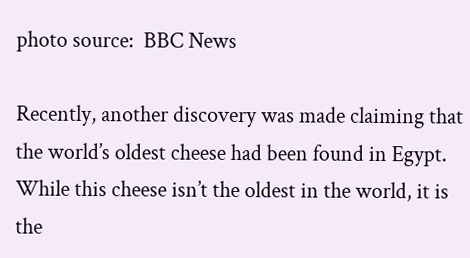photo source:  BBC News

Recently, another discovery was made claiming that the world’s oldest cheese had been found in Egypt.  While this cheese isn’t the oldest in the world, it is the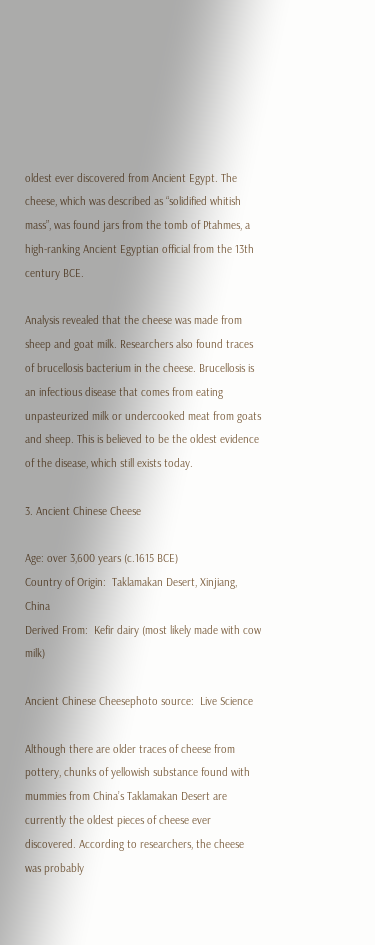oldest ever discovered from Ancient Egypt. The cheese, which was described as “solidified whitish mass”, was found jars from the tomb of Ptahmes, a high-ranking Ancient Egyptian official from the 13th century BCE.

Analysis revealed that the cheese was made from sheep and goat milk. Researchers also found traces of brucellosis bacterium in the cheese. Brucellosis is an infectious disease that comes from eating unpasteurized milk or undercooked meat from goats and sheep. This is believed to be the oldest evidence of the disease, which still exists today.

3. Ancient Chinese Cheese

Age: over 3,600 years (c.1615 BCE)
Country of Origin:  Taklamakan Desert, Xinjiang, China
Derived From:  Kefir dairy (most likely made with cow milk)

Ancient Chinese Cheesephoto source:  Live Science

Although there are older traces of cheese from pottery, chunks of yellowish substance found with mummies from China’s Taklamakan Desert are currently the oldest pieces of cheese ever discovered. According to researchers, the cheese was probably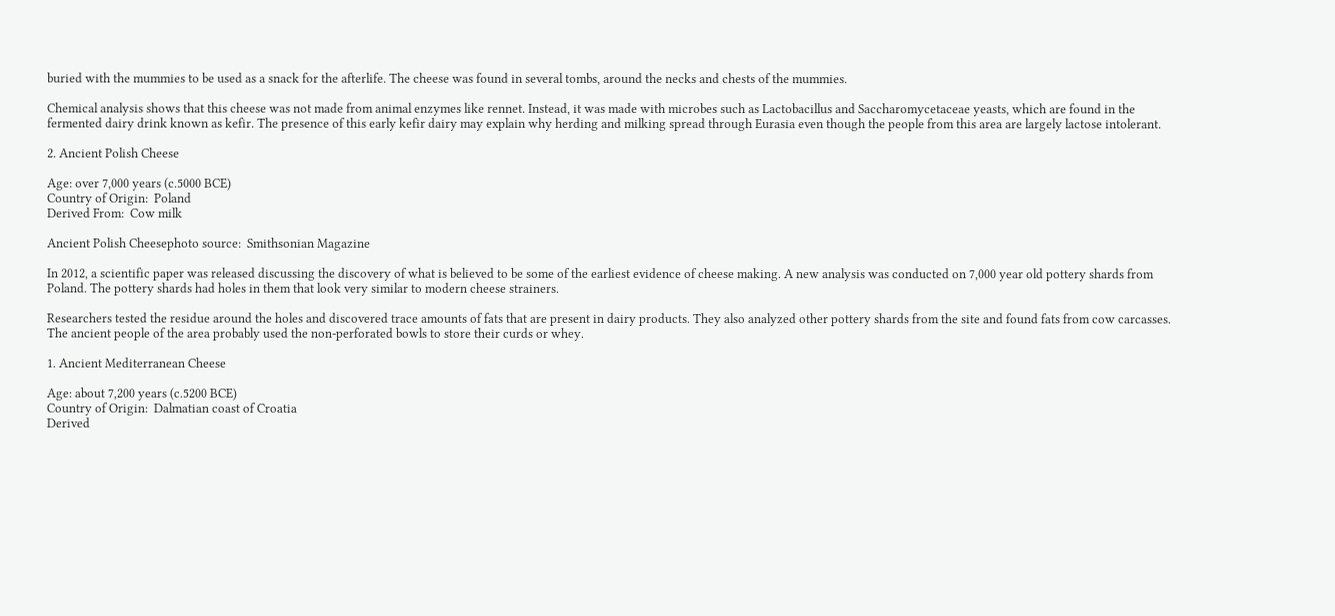buried with the mummies to be used as a snack for the afterlife. The cheese was found in several tombs, around the necks and chests of the mummies.

Chemical analysis shows that this cheese was not made from animal enzymes like rennet. Instead, it was made with microbes such as Lactobacillus and Saccharomycetaceae yeasts, which are found in the fermented dairy drink known as kefir. The presence of this early kefir dairy may explain why herding and milking spread through Eurasia even though the people from this area are largely lactose intolerant.

2. Ancient Polish Cheese

Age: over 7,000 years (c.5000 BCE)
Country of Origin:  Poland
Derived From:  Cow milk

Ancient Polish Cheesephoto source:  Smithsonian Magazine

In 2012, a scientific paper was released discussing the discovery of what is believed to be some of the earliest evidence of cheese making. A new analysis was conducted on 7,000 year old pottery shards from Poland. The pottery shards had holes in them that look very similar to modern cheese strainers.

Researchers tested the residue around the holes and discovered trace amounts of fats that are present in dairy products. They also analyzed other pottery shards from the site and found fats from cow carcasses. The ancient people of the area probably used the non-perforated bowls to store their curds or whey.

1. Ancient Mediterranean Cheese

Age: about 7,200 years (c.5200 BCE)
Country of Origin:  Dalmatian coast of Croatia
Derived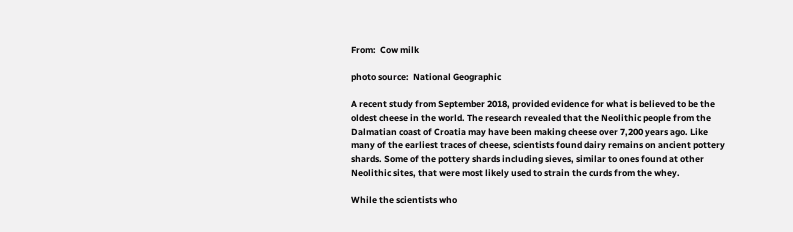From:  Cow milk

photo source:  National Geographic

A recent study from September 2018, provided evidence for what is believed to be the oldest cheese in the world. The research revealed that the Neolithic people from the Dalmatian coast of Croatia may have been making cheese over 7,200 years ago. Like many of the earliest traces of cheese, scientists found dairy remains on ancient pottery shards. Some of the pottery shards including sieves, similar to ones found at other Neolithic sites, that were most likely used to strain the curds from the whey.

While the scientists who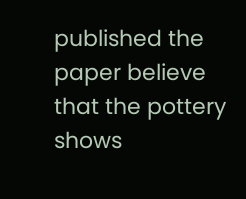published the paper believe that the pottery shows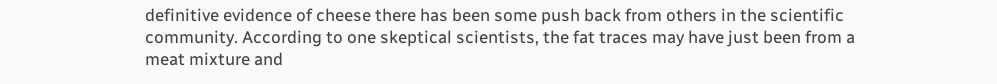definitive evidence of cheese there has been some push back from others in the scientific community. According to one skeptical scientists, the fat traces may have just been from a meat mixture and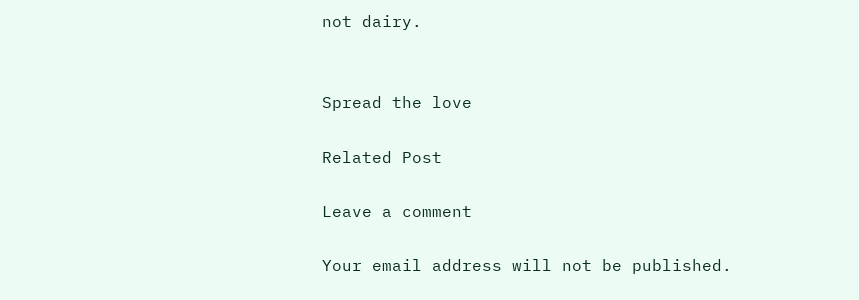not dairy.


Spread the love

Related Post

Leave a comment

Your email address will not be published.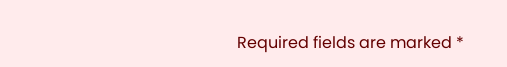Required fields are marked *